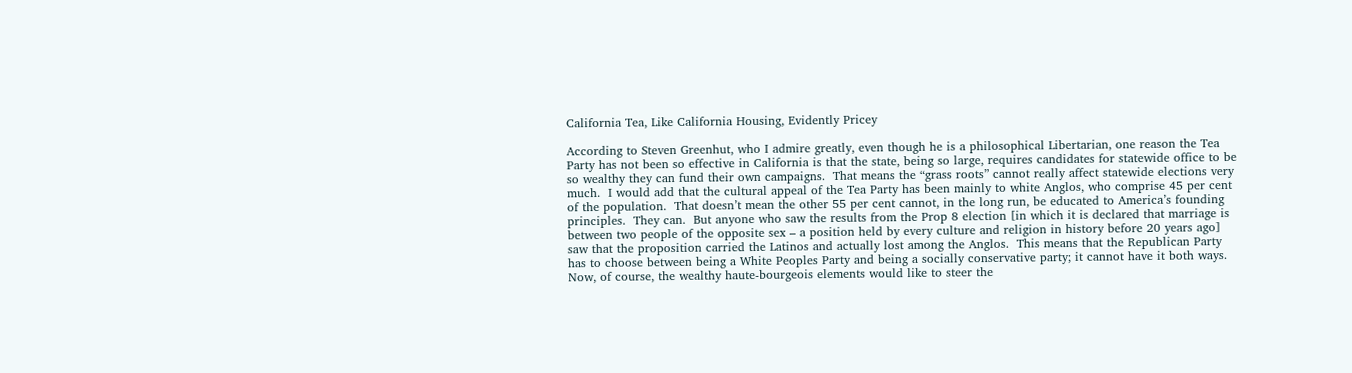California Tea, Like California Housing, Evidently Pricey

According to Steven Greenhut, who I admire greatly, even though he is a philosophical Libertarian, one reason the Tea Party has not been so effective in California is that the state, being so large, requires candidates for statewide office to be so wealthy they can fund their own campaigns.  That means the “grass roots” cannot really affect statewide elections very much.  I would add that the cultural appeal of the Tea Party has been mainly to white Anglos, who comprise 45 per cent of the population.  That doesn’t mean the other 55 per cent cannot, in the long run, be educated to America’s founding principles.  They can.  But anyone who saw the results from the Prop 8 election [in which it is declared that marriage is between two people of the opposite sex – a position held by every culture and religion in history before 20 years ago] saw that the proposition carried the Latinos and actually lost among the Anglos.  This means that the Republican Party has to choose between being a White Peoples Party and being a socially conservative party; it cannot have it both ways.  Now, of course, the wealthy haute-bourgeois elements would like to steer the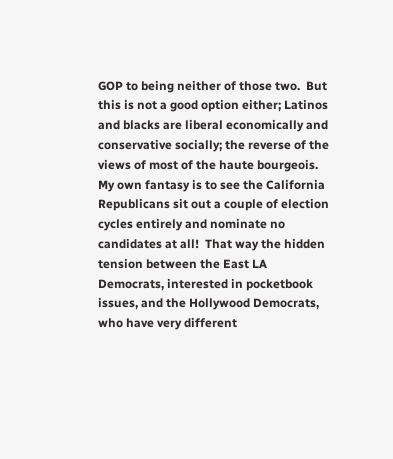GOP to being neither of those two.  But this is not a good option either; Latinos and blacks are liberal economically and conservative socially; the reverse of the views of most of the haute bourgeois. My own fantasy is to see the California Republicans sit out a couple of election cycles entirely and nominate no candidates at all!  That way the hidden tension between the East LA Democrats, interested in pocketbook issues, and the Hollywood Democrats, who have very different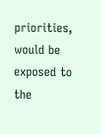priorities, would be exposed to the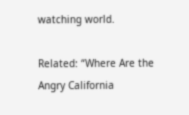watching world.

Related: “Where Are the Angry California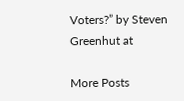Voters?” by Steven Greenhut at

More Posts